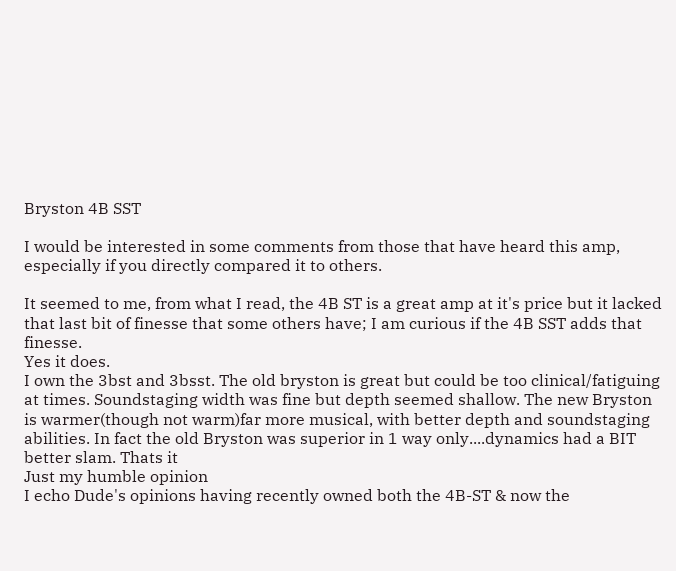Bryston 4B SST

I would be interested in some comments from those that have heard this amp, especially if you directly compared it to others.

It seemed to me, from what I read, the 4B ST is a great amp at it's price but it lacked that last bit of finesse that some others have; I am curious if the 4B SST adds that finesse.
Yes it does.
I own the 3bst and 3bsst. The old bryston is great but could be too clinical/fatiguing at times. Soundstaging width was fine but depth seemed shallow. The new Bryston is warmer(though not warm)far more musical, with better depth and soundstaging abilities. In fact the old Bryston was superior in 1 way only....dynamics had a BIT better slam. Thats it
Just my humble opinion
I echo Dude's opinions having recently owned both the 4B-ST & now the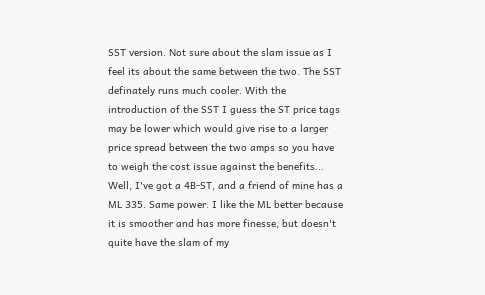SST version. Not sure about the slam issue as I feel its about the same between the two. The SST definately runs much cooler. With the introduction of the SST I guess the ST price tags may be lower which would give rise to a larger price spread between the two amps so you have to weigh the cost issue against the benefits...
Well, I've got a 4B-ST, and a friend of mine has a ML 335. Same power. I like the ML better because it is smoother and has more finesse, but doesn't quite have the slam of my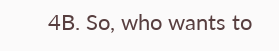4B. So, who wants to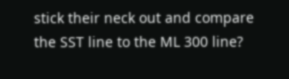stick their neck out and compare the SST line to the ML 300 line?